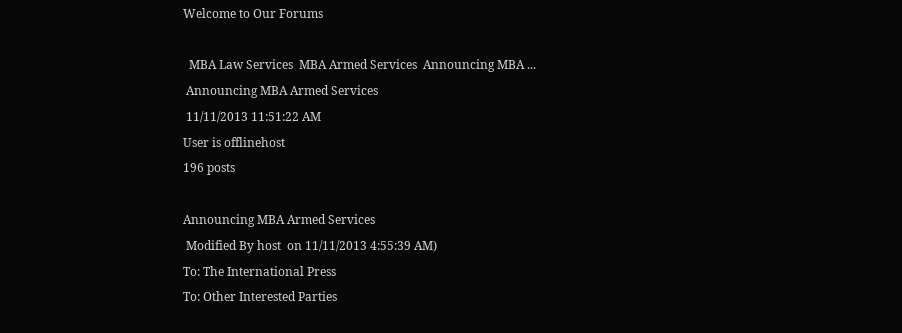Welcome to Our Forums

  MBA Law Services  MBA Armed Services  Announcing MBA ...
 Announcing MBA Armed Services
 11/11/2013 11:51:22 AM
User is offlinehost
196 posts

Announcing MBA Armed Services
 Modified By host  on 11/11/2013 4:55:39 AM)
To: The International Press
To: Other Interested Parties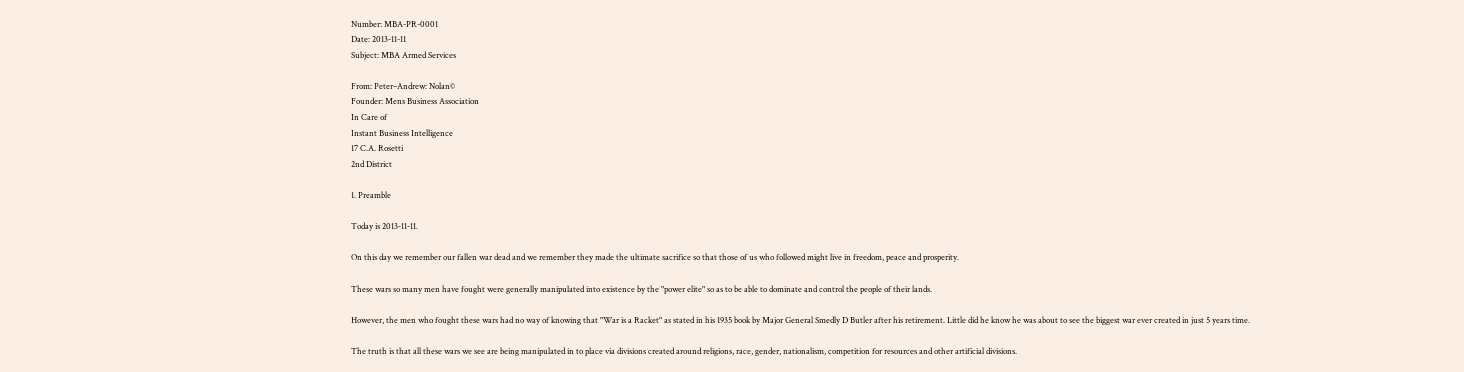Number: MBA-PR-0001
Date: 2013-11-11
Subject: MBA Armed Services

From: Peter–Andrew: Nolan©
Founder: Mens Business Association
In Care of
Instant Business Intelligence
17 C.A. Rosetti
2nd District

1. Preamble

Today is 2013-11-11.

On this day we remember our fallen war dead and we remember they made the ultimate sacrifice so that those of us who followed might live in freedom, peace and prosperity.

These wars so many men have fought were generally manipulated into existence by the "power elite" so as to be able to dominate and control the people of their lands.

However, the men who fought these wars had no way of knowing that "War is a Racket" as stated in his 1935 book by Major General Smedly D Butler after his retirement. Little did he know he was about to see the biggest war ever created in just 5 years time.

The truth is that all these wars we see are being manipulated in to place via divisions created around religions, race, gender, nationalism, competition for resources and other artificial divisions.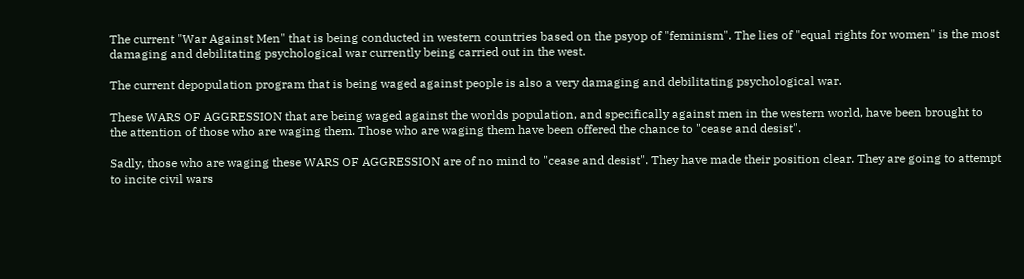The current "War Against Men" that is being conducted in western countries based on the psyop of "feminism". The lies of "equal rights for women" is the most damaging and debilitating psychological war currently being carried out in the west.

The current depopulation program that is being waged against people is also a very damaging and debilitating psychological war.

These WARS OF AGGRESSION that are being waged against the worlds population, and specifically against men in the western world, have been brought to the attention of those who are waging them. Those who are waging them have been offered the chance to "cease and desist".

Sadly, those who are waging these WARS OF AGGRESSION are of no mind to "cease and desist". They have made their position clear. They are going to attempt to incite civil wars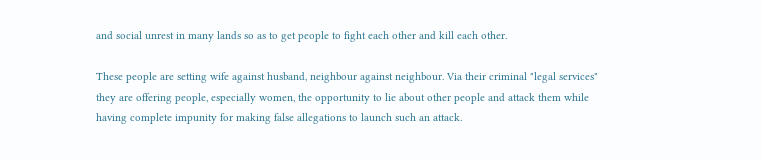and social unrest in many lands so as to get people to fight each other and kill each other.

These people are setting wife against husband, neighbour against neighbour. Via their criminal "legal services" they are offering people, especially women, the opportunity to lie about other people and attack them while having complete impunity for making false allegations to launch such an attack.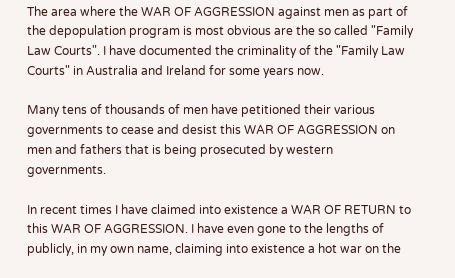The area where the WAR OF AGGRESSION against men as part of the depopulation program is most obvious are the so called "Family Law Courts". I have documented the criminality of the "Family Law Courts" in Australia and Ireland for some years now.

Many tens of thousands of men have petitioned their various governments to cease and desist this WAR OF AGGRESSION on men and fathers that is being prosecuted by western governments.

In recent times I have claimed into existence a WAR OF RETURN to this WAR OF AGGRESSION. I have even gone to the lengths of publicly, in my own name, claiming into existence a hot war on the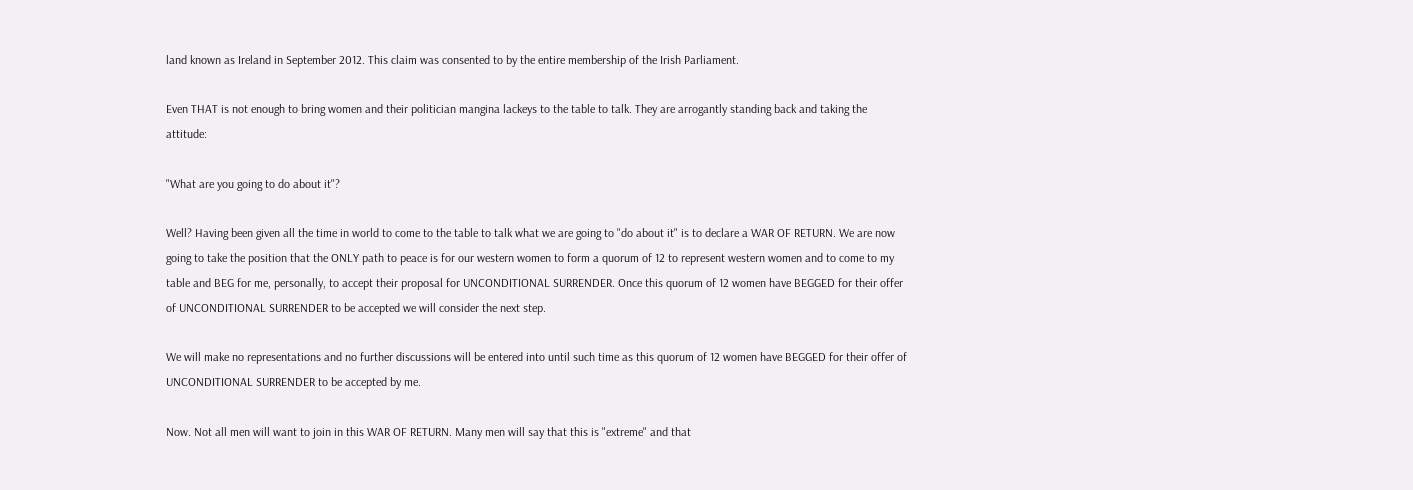land known as Ireland in September 2012. This claim was consented to by the entire membership of the Irish Parliament.

Even THAT is not enough to bring women and their politician mangina lackeys to the table to talk. They are arrogantly standing back and taking the attitude:

"What are you going to do about it"?

Well? Having been given all the time in world to come to the table to talk what we are going to "do about it" is to declare a WAR OF RETURN. We are now going to take the position that the ONLY path to peace is for our western women to form a quorum of 12 to represent western women and to come to my table and BEG for me, personally, to accept their proposal for UNCONDITIONAL SURRENDER. Once this quorum of 12 women have BEGGED for their offer of UNCONDITIONAL SURRENDER to be accepted we will consider the next step.

We will make no representations and no further discussions will be entered into until such time as this quorum of 12 women have BEGGED for their offer of UNCONDITIONAL SURRENDER to be accepted by me.

Now. Not all men will want to join in this WAR OF RETURN. Many men will say that this is "extreme" and that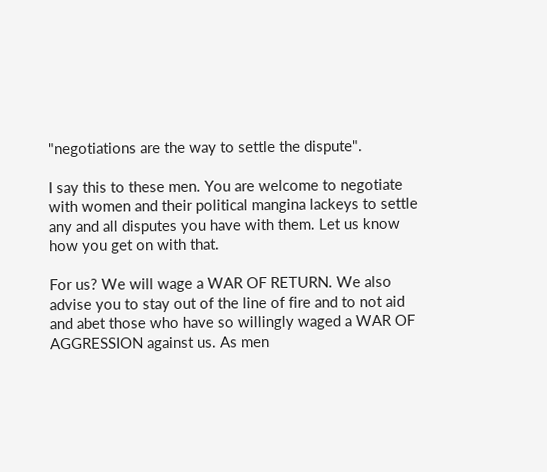"negotiations are the way to settle the dispute".

I say this to these men. You are welcome to negotiate with women and their political mangina lackeys to settle any and all disputes you have with them. Let us know how you get on with that.

For us? We will wage a WAR OF RETURN. We also advise you to stay out of the line of fire and to not aid and abet those who have so willingly waged a WAR OF AGGRESSION against us. As men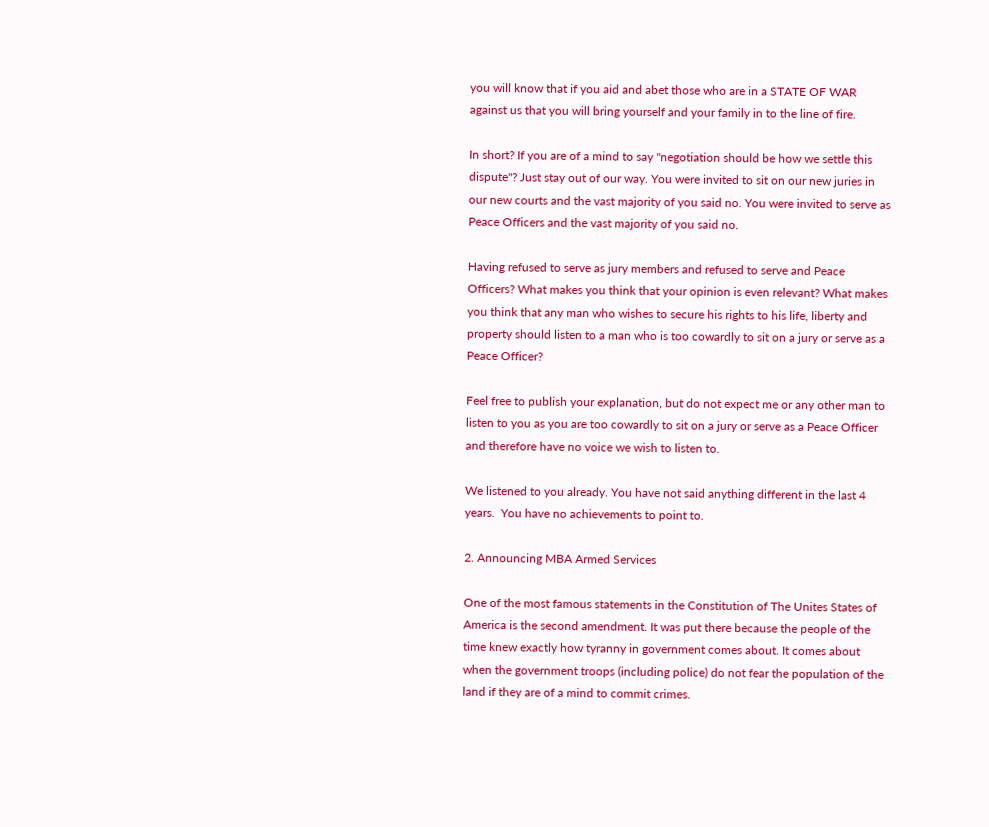you will know that if you aid and abet those who are in a STATE OF WAR against us that you will bring yourself and your family in to the line of fire.

In short? If you are of a mind to say "negotiation should be how we settle this dispute"? Just stay out of our way. You were invited to sit on our new juries in our new courts and the vast majority of you said no. You were invited to serve as Peace Officers and the vast majority of you said no.

Having refused to serve as jury members and refused to serve and Peace Officers? What makes you think that your opinion is even relevant? What makes you think that any man who wishes to secure his rights to his life, liberty and property should listen to a man who is too cowardly to sit on a jury or serve as a Peace Officer?

Feel free to publish your explanation, but do not expect me or any other man to listen to you as you are too cowardly to sit on a jury or serve as a Peace Officer and therefore have no voice we wish to listen to.

We listened to you already. You have not said anything different in the last 4 years.  You have no achievements to point to.

2. Announcing MBA Armed Services

One of the most famous statements in the Constitution of The Unites States of America is the second amendment. It was put there because the people of the time knew exactly how tyranny in government comes about. It comes about when the government troops (including police) do not fear the population of the land if they are of a mind to commit crimes.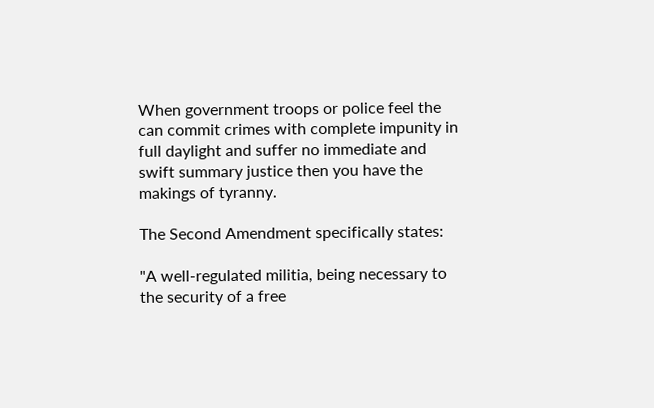When government troops or police feel the can commit crimes with complete impunity in full daylight and suffer no immediate and swift summary justice then you have the makings of tyranny.

The Second Amendment specifically states:

"A well-regulated militia, being necessary to the security of a free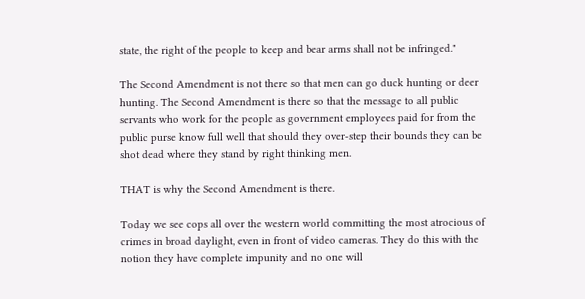state, the right of the people to keep and bear arms shall not be infringed."

The Second Amendment is not there so that men can go duck hunting or deer hunting. The Second Amendment is there so that the message to all public servants who work for the people as government employees paid for from the public purse know full well that should they over-step their bounds they can be shot dead where they stand by right thinking men.

THAT is why the Second Amendment is there.

Today we see cops all over the western world committing the most atrocious of crimes in broad daylight, even in front of video cameras. They do this with the notion they have complete impunity and no one will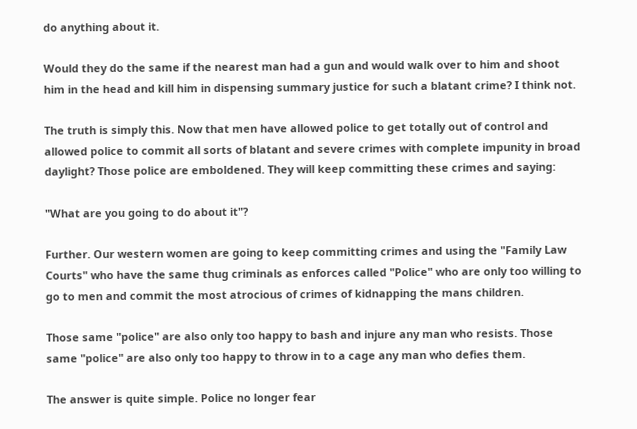do anything about it.

Would they do the same if the nearest man had a gun and would walk over to him and shoot him in the head and kill him in dispensing summary justice for such a blatant crime? I think not.

The truth is simply this. Now that men have allowed police to get totally out of control and allowed police to commit all sorts of blatant and severe crimes with complete impunity in broad daylight? Those police are emboldened. They will keep committing these crimes and saying:

"What are you going to do about it"?

Further. Our western women are going to keep committing crimes and using the "Family Law Courts" who have the same thug criminals as enforces called "Police" who are only too willing to go to men and commit the most atrocious of crimes of kidnapping the mans children.

Those same "police" are also only too happy to bash and injure any man who resists. Those same "police" are also only too happy to throw in to a cage any man who defies them.

The answer is quite simple. Police no longer fear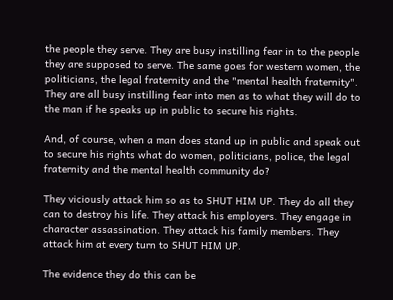the people they serve. They are busy instilling fear in to the people they are supposed to serve. The same goes for western women, the politicians, the legal fraternity and the "mental health fraternity". They are all busy instilling fear into men as to what they will do to the man if he speaks up in public to secure his rights.

And, of course, when a man does stand up in public and speak out to secure his rights what do women, politicians, police, the legal fraternity and the mental health community do?

They viciously attack him so as to SHUT HIM UP. They do all they can to destroy his life. They attack his employers. They engage in character assassination. They attack his family members. They attack him at every turn to SHUT HIM UP.

The evidence they do this can be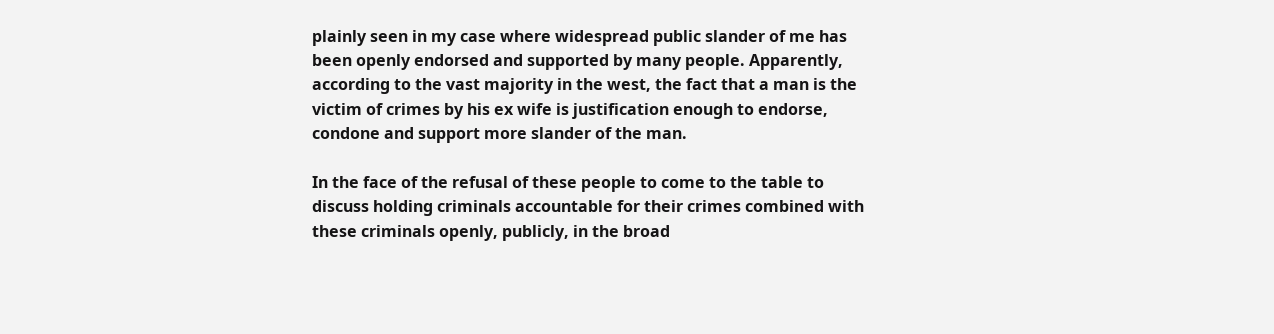plainly seen in my case where widespread public slander of me has been openly endorsed and supported by many people. Apparently, according to the vast majority in the west, the fact that a man is the victim of crimes by his ex wife is justification enough to endorse, condone and support more slander of the man.

In the face of the refusal of these people to come to the table to discuss holding criminals accountable for their crimes combined with these criminals openly, publicly, in the broad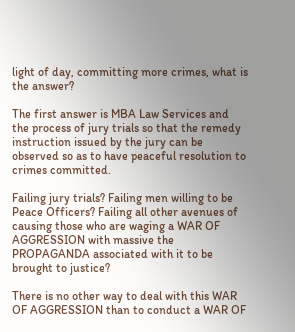light of day, committing more crimes, what is the answer?

The first answer is MBA Law Services and the process of jury trials so that the remedy instruction issued by the jury can be observed so as to have peaceful resolution to crimes committed.

Failing jury trials? Failing men willing to be Peace Officers? Failing all other avenues of causing those who are waging a WAR OF AGGRESSION with massive the PROPAGANDA associated with it to be brought to justice?

There is no other way to deal with this WAR OF AGGRESSION than to conduct a WAR OF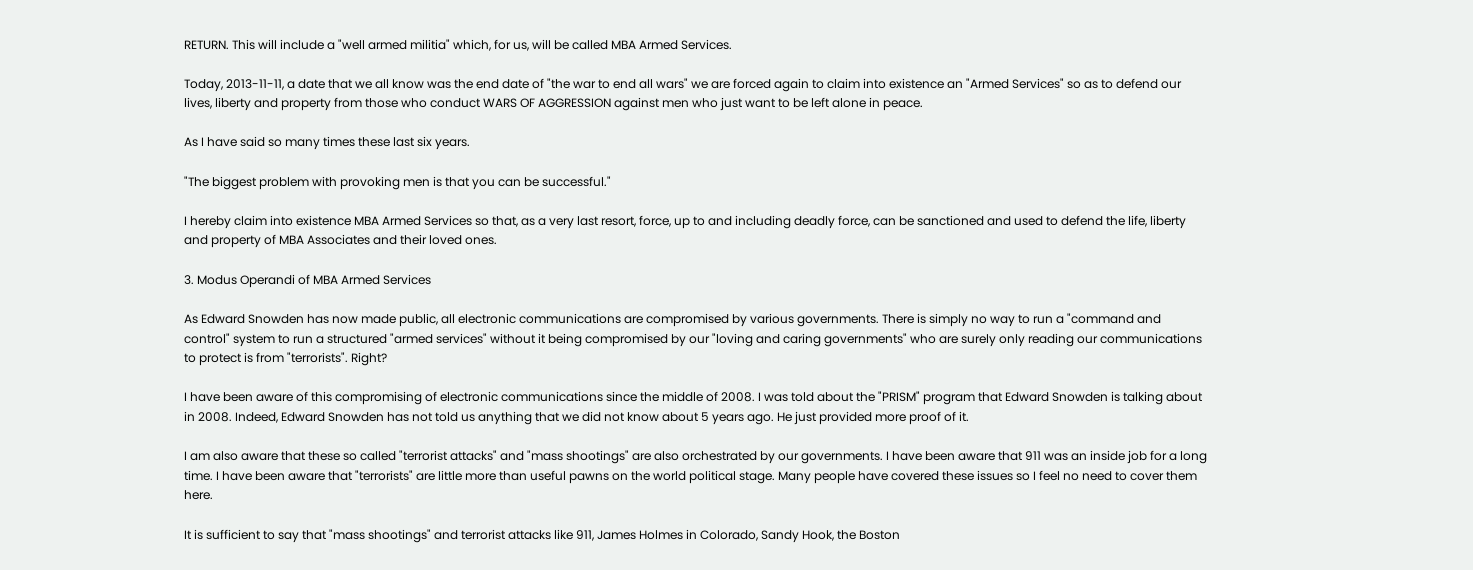RETURN. This will include a "well armed militia" which, for us, will be called MBA Armed Services.

Today, 2013-11-11, a date that we all know was the end date of "the war to end all wars" we are forced again to claim into existence an "Armed Services" so as to defend our lives, liberty and property from those who conduct WARS OF AGGRESSION against men who just want to be left alone in peace.

As I have said so many times these last six years.

"The biggest problem with provoking men is that you can be successful."

I hereby claim into existence MBA Armed Services so that, as a very last resort, force, up to and including deadly force, can be sanctioned and used to defend the life, liberty and property of MBA Associates and their loved ones.

3. Modus Operandi of MBA Armed Services

As Edward Snowden has now made public, all electronic communications are compromised by various governments. There is simply no way to run a "command and control" system to run a structured "armed services" without it being compromised by our "loving and caring governments" who are surely only reading our communications to protect is from "terrorists". Right?

I have been aware of this compromising of electronic communications since the middle of 2008. I was told about the "PRISM" program that Edward Snowden is talking about in 2008. Indeed, Edward Snowden has not told us anything that we did not know about 5 years ago. He just provided more proof of it.

I am also aware that these so called "terrorist attacks" and "mass shootings" are also orchestrated by our governments. I have been aware that 911 was an inside job for a long time. I have been aware that "terrorists" are little more than useful pawns on the world political stage. Many people have covered these issues so I feel no need to cover them here.

It is sufficient to say that "mass shootings" and terrorist attacks like 911, James Holmes in Colorado, Sandy Hook, the Boston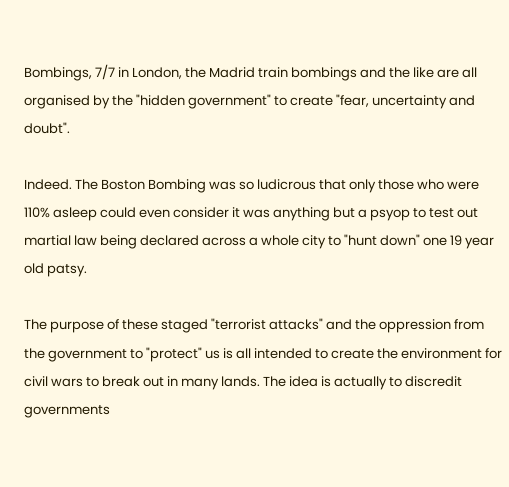Bombings, 7/7 in London, the Madrid train bombings and the like are all organised by the "hidden government" to create "fear, uncertainty and doubt".

Indeed. The Boston Bombing was so ludicrous that only those who were 110% asleep could even consider it was anything but a psyop to test out martial law being declared across a whole city to "hunt down" one 19 year old patsy.

The purpose of these staged "terrorist attacks" and the oppression from the government to "protect" us is all intended to create the environment for civil wars to break out in many lands. The idea is actually to discredit governments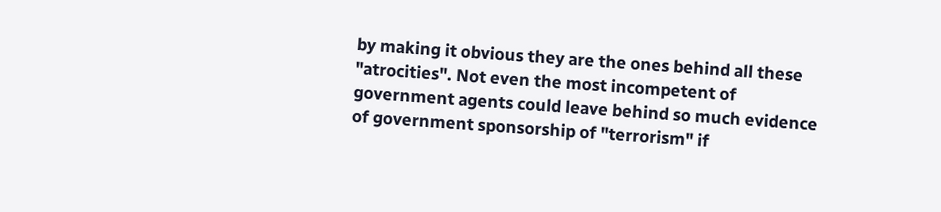by making it obvious they are the ones behind all these "atrocities". Not even the most incompetent of government agents could leave behind so much evidence of government sponsorship of "terrorism" if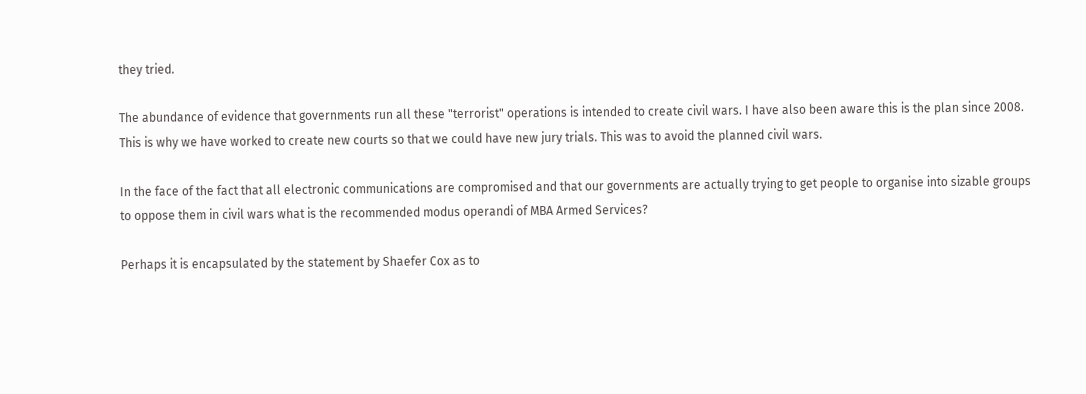they tried.

The abundance of evidence that governments run all these "terrorist" operations is intended to create civil wars. I have also been aware this is the plan since 2008.  This is why we have worked to create new courts so that we could have new jury trials. This was to avoid the planned civil wars.

In the face of the fact that all electronic communications are compromised and that our governments are actually trying to get people to organise into sizable groups to oppose them in civil wars what is the recommended modus operandi of MBA Armed Services?

Perhaps it is encapsulated by the statement by Shaefer Cox as to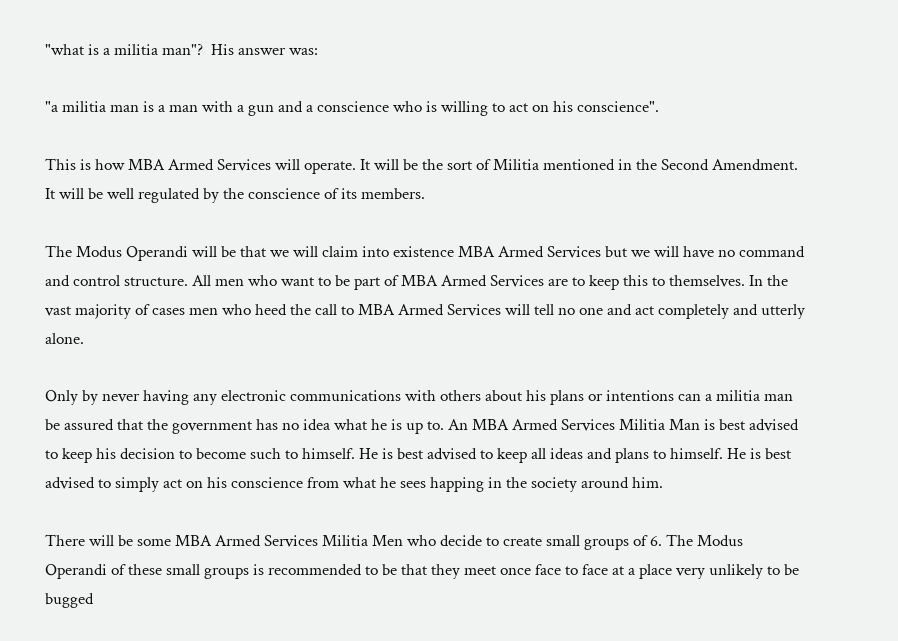"what is a militia man"?  His answer was:

"a militia man is a man with a gun and a conscience who is willing to act on his conscience".

This is how MBA Armed Services will operate. It will be the sort of Militia mentioned in the Second Amendment. It will be well regulated by the conscience of its members.

The Modus Operandi will be that we will claim into existence MBA Armed Services but we will have no command and control structure. All men who want to be part of MBA Armed Services are to keep this to themselves. In the vast majority of cases men who heed the call to MBA Armed Services will tell no one and act completely and utterly alone.

Only by never having any electronic communications with others about his plans or intentions can a militia man be assured that the government has no idea what he is up to. An MBA Armed Services Militia Man is best advised to keep his decision to become such to himself. He is best advised to keep all ideas and plans to himself. He is best advised to simply act on his conscience from what he sees happing in the society around him.

There will be some MBA Armed Services Militia Men who decide to create small groups of 6. The Modus Operandi of these small groups is recommended to be that they meet once face to face at a place very unlikely to be bugged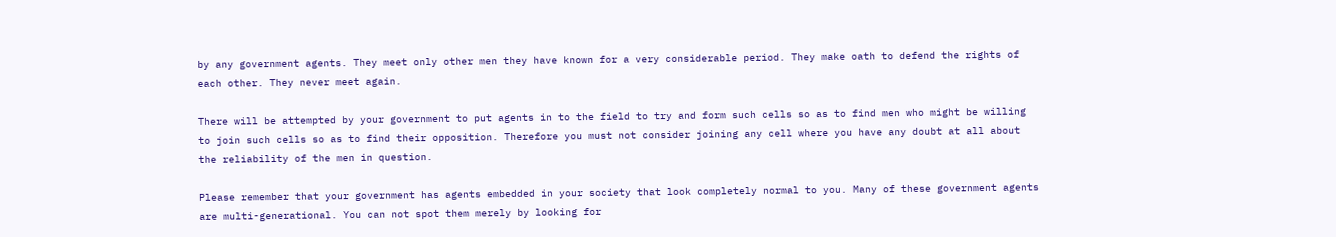by any government agents. They meet only other men they have known for a very considerable period. They make oath to defend the rights of each other. They never meet again.

There will be attempted by your government to put agents in to the field to try and form such cells so as to find men who might be willing to join such cells so as to find their opposition. Therefore you must not consider joining any cell where you have any doubt at all about the reliability of the men in question.

Please remember that your government has agents embedded in your society that look completely normal to you. Many of these government agents are multi-generational. You can not spot them merely by looking for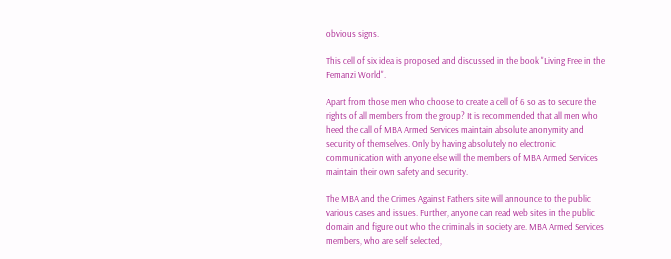obvious signs.

This cell of six idea is proposed and discussed in the book "Living Free in the Femanzi World".

Apart from those men who choose to create a cell of 6 so as to secure the rights of all members from the group? It is recommended that all men who heed the call of MBA Armed Services maintain absolute anonymity and security of themselves. Only by having absolutely no electronic communication with anyone else will the members of MBA Armed Services maintain their own safety and security.

The MBA and the Crimes Against Fathers site will announce to the public various cases and issues. Further, anyone can read web sites in the public domain and figure out who the criminals in society are. MBA Armed Services members, who are self selected,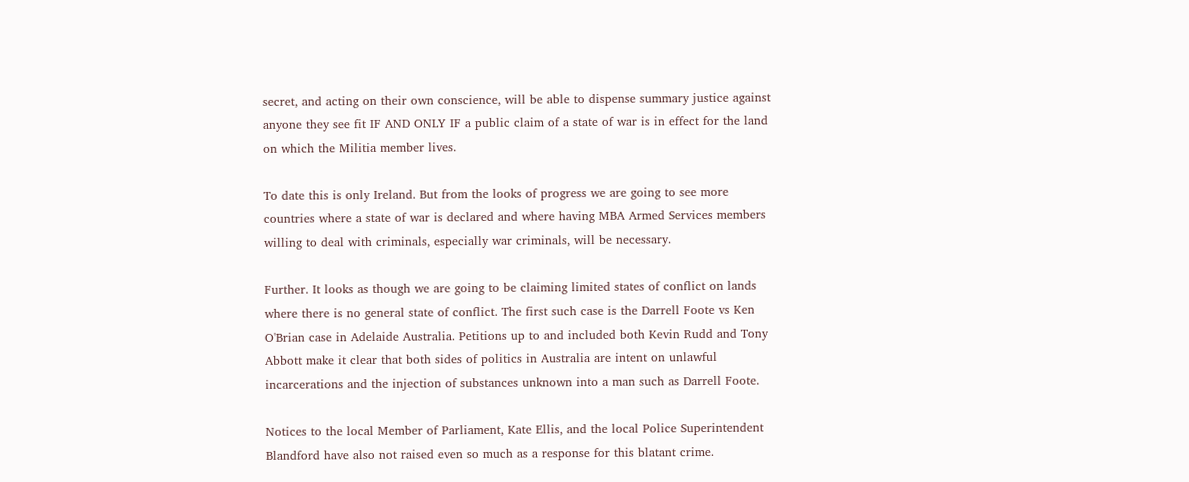secret, and acting on their own conscience, will be able to dispense summary justice against anyone they see fit IF AND ONLY IF a public claim of a state of war is in effect for the land on which the Militia member lives.

To date this is only Ireland. But from the looks of progress we are going to see more countries where a state of war is declared and where having MBA Armed Services members willing to deal with criminals, especially war criminals, will be necessary.

Further. It looks as though we are going to be claiming limited states of conflict on lands where there is no general state of conflict. The first such case is the Darrell Foote vs Ken O'Brian case in Adelaide Australia. Petitions up to and included both Kevin Rudd and Tony Abbott make it clear that both sides of politics in Australia are intent on unlawful incarcerations and the injection of substances unknown into a man such as Darrell Foote.

Notices to the local Member of Parliament, Kate Ellis, and the local Police Superintendent Blandford have also not raised even so much as a response for this blatant crime.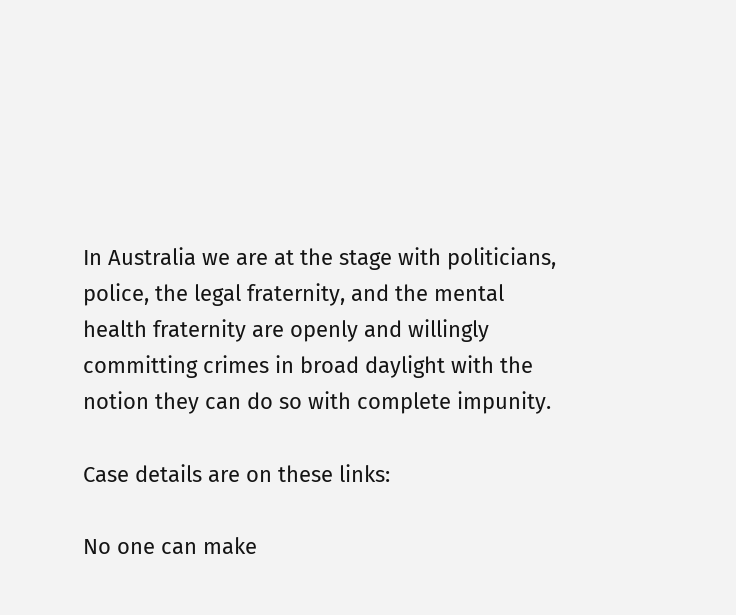In Australia we are at the stage with politicians, police, the legal fraternity, and the mental health fraternity are openly and willingly committing crimes in broad daylight with the notion they can do so with complete impunity.

Case details are on these links:

No one can make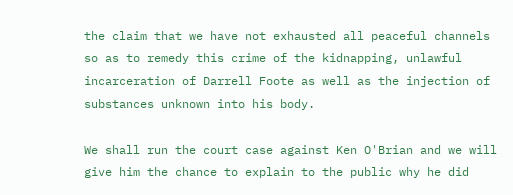the claim that we have not exhausted all peaceful channels so as to remedy this crime of the kidnapping, unlawful incarceration of Darrell Foote as well as the injection of substances unknown into his body.

We shall run the court case against Ken O'Brian and we will give him the chance to explain to the public why he did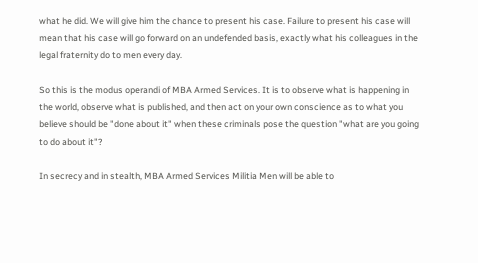what he did. We will give him the chance to present his case. Failure to present his case will mean that his case will go forward on an undefended basis, exactly what his colleagues in the legal fraternity do to men every day.

So this is the modus operandi of MBA Armed Services. It is to observe what is happening in the world, observe what is published, and then act on your own conscience as to what you believe should be "done about it" when these criminals pose the question "what are you going to do about it"?

In secrecy and in stealth, MBA Armed Services Militia Men will be able to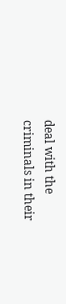deal with the criminals in their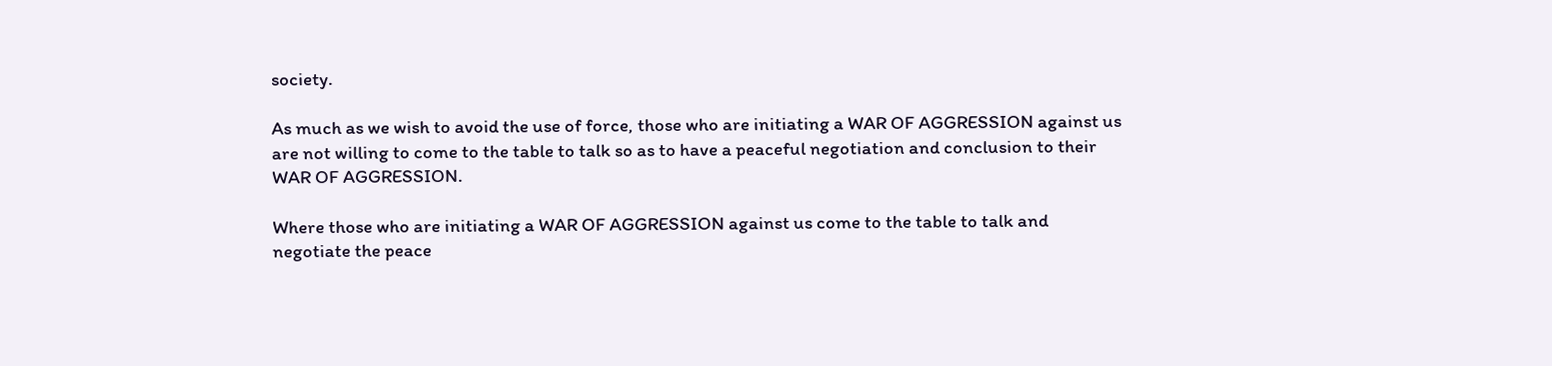society.

As much as we wish to avoid the use of force, those who are initiating a WAR OF AGGRESSION against us are not willing to come to the table to talk so as to have a peaceful negotiation and conclusion to their WAR OF AGGRESSION.

Where those who are initiating a WAR OF AGGRESSION against us come to the table to talk and negotiate the peace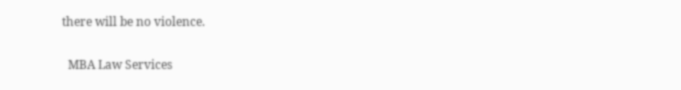there will be no violence.

  MBA Law Services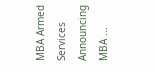MBA Armed Services  Announcing MBA ...